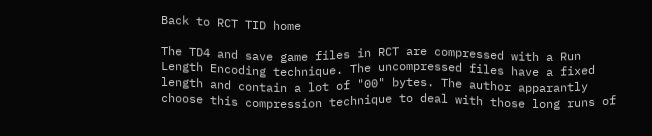Back to RCT TID home

The TD4 and save game files in RCT are compressed with a Run Length Encoding technique. The uncompressed files have a fixed length and contain a lot of "00" bytes. The author apparantly choose this compression technique to deal with those long runs of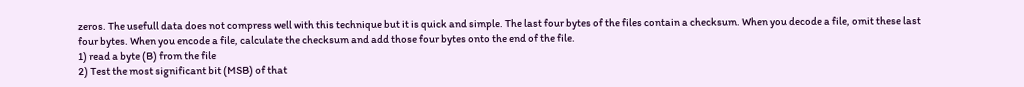zeros. The usefull data does not compress well with this technique but it is quick and simple. The last four bytes of the files contain a checksum. When you decode a file, omit these last four bytes. When you encode a file, calculate the checksum and add those four bytes onto the end of the file.
1) read a byte (B) from the file
2) Test the most significant bit (MSB) of that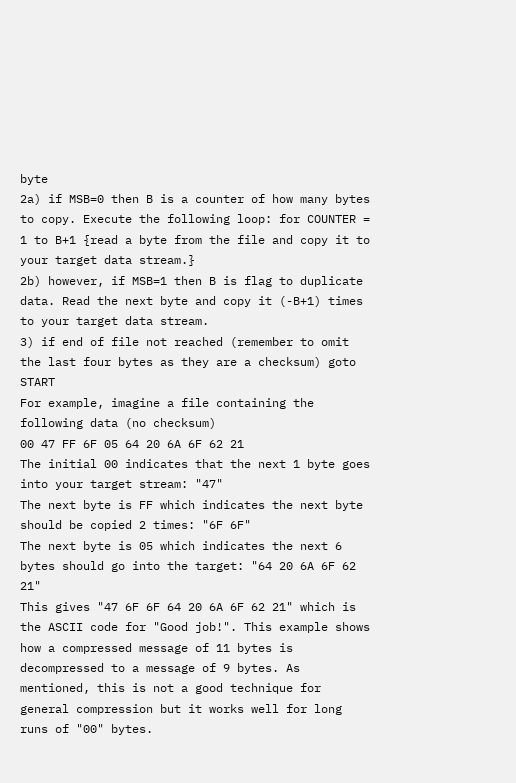byte
2a) if MSB=0 then B is a counter of how many bytes to copy. Execute the following loop: for COUNTER = 1 to B+1 {read a byte from the file and copy it to your target data stream.}
2b) however, if MSB=1 then B is flag to duplicate data. Read the next byte and copy it (-B+1) times to your target data stream.
3) if end of file not reached (remember to omit the last four bytes as they are a checksum) goto START
For example, imagine a file containing the following data (no checksum)
00 47 FF 6F 05 64 20 6A 6F 62 21
The initial 00 indicates that the next 1 byte goes into your target stream: "47"
The next byte is FF which indicates the next byte should be copied 2 times: "6F 6F"
The next byte is 05 which indicates the next 6 bytes should go into the target: "64 20 6A 6F 62 21"
This gives "47 6F 6F 64 20 6A 6F 62 21" which is the ASCII code for "Good job!". This example shows how a compressed message of 11 bytes is decompressed to a message of 9 bytes. As mentioned, this is not a good technique for general compression but it works well for long runs of "00" bytes.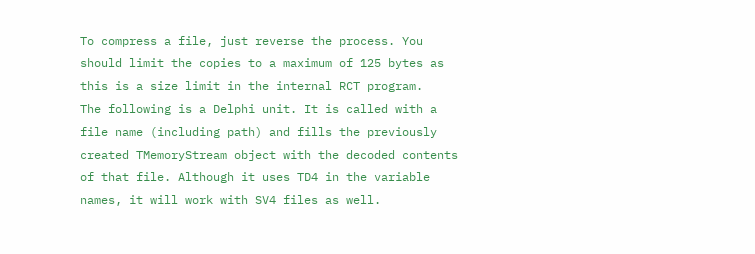To compress a file, just reverse the process. You should limit the copies to a maximum of 125 bytes as this is a size limit in the internal RCT program.
The following is a Delphi unit. It is called with a file name (including path) and fills the previously created TMemoryStream object with the decoded contents of that file. Although it uses TD4 in the variable names, it will work with SV4 files as well.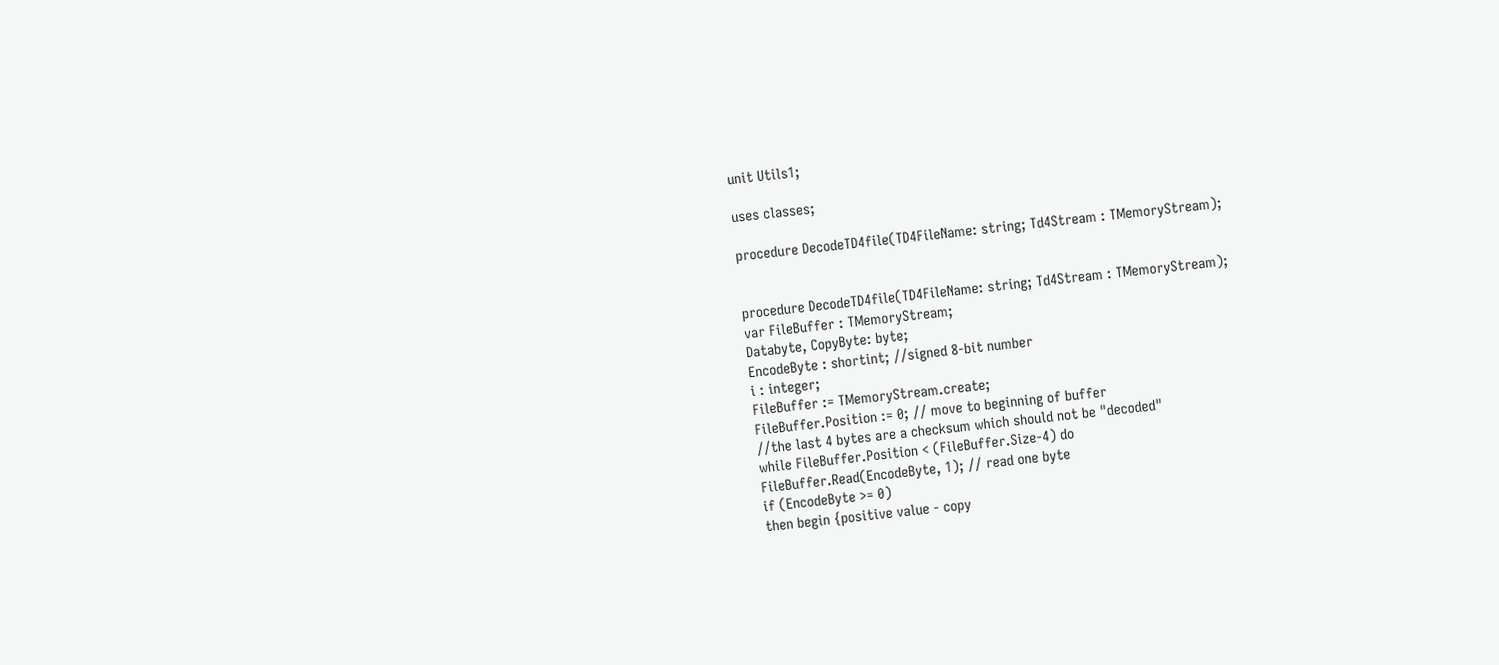unit Utils1;

uses classes;

procedure DecodeTD4file(TD4FileName: string; Td4Stream : TMemoryStream);


procedure DecodeTD4file(TD4FileName: string; Td4Stream : TMemoryStream);
var FileBuffer : TMemoryStream;
Databyte, CopyByte: byte;
EncodeByte : shortint; //signed 8-bit number
i : integer;
FileBuffer := TMemoryStream.create;
FileBuffer.Position := 0; // move to beginning of buffer
//the last 4 bytes are a checksum which should not be "decoded"
while FileBuffer.Position < (FileBuffer.Size-4) do
FileBuffer.Read(EncodeByte, 1); // read one byte
if (EncodeByte >= 0)
then begin {positive value - copy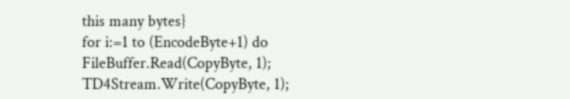this many bytes}
for i:=1 to (EncodeByte+1) do
FileBuffer.Read(CopyByte, 1);
TD4Stream.Write(CopyByte, 1);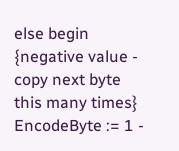else begin {negative value - copy next byte this many times}
EncodeByte := 1 -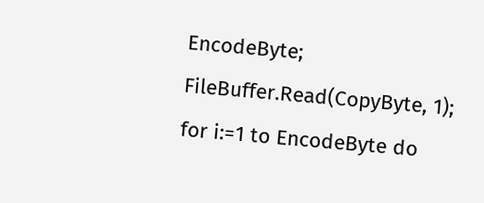EncodeByte;
FileBuffer.Read(CopyByte, 1);
for i:=1 to EncodeByte do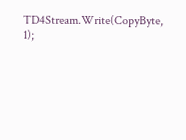TD4Stream.Write(CopyByte, 1);